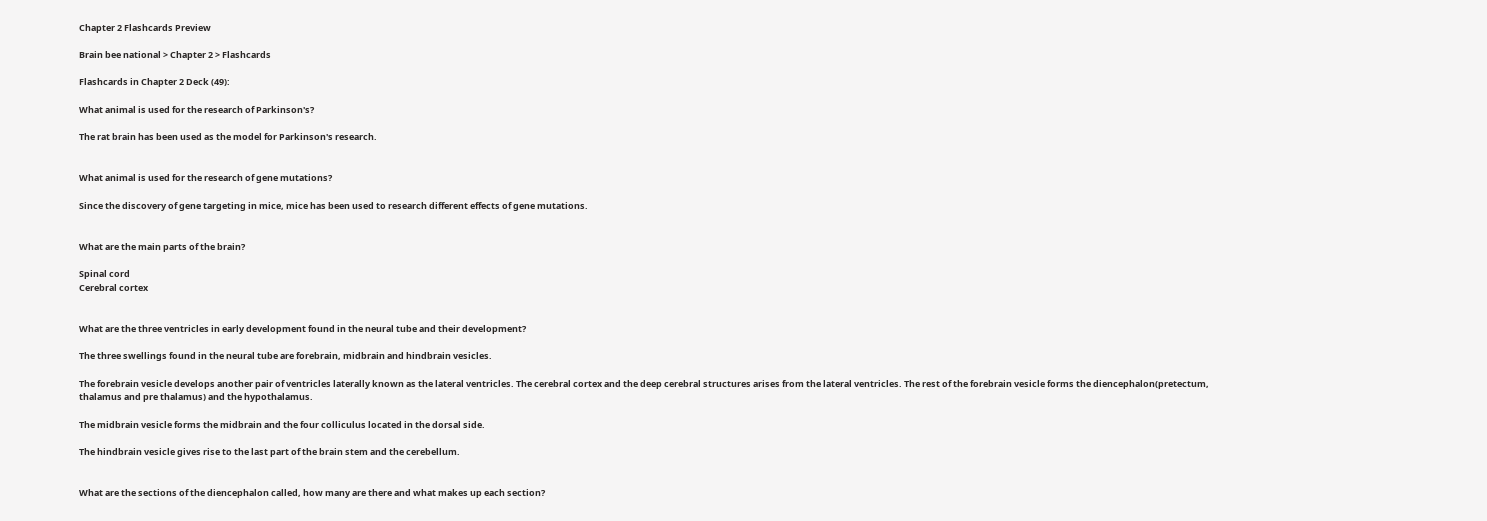Chapter 2 Flashcards Preview

Brain bee national > Chapter 2 > Flashcards

Flashcards in Chapter 2 Deck (49):

What animal is used for the research of Parkinson's?

The rat brain has been used as the model for Parkinson's research.


What animal is used for the research of gene mutations?

Since the discovery of gene targeting in mice, mice has been used to research different effects of gene mutations.


What are the main parts of the brain?

Spinal cord
Cerebral cortex


What are the three ventricles in early development found in the neural tube and their development?

The three swellings found in the neural tube are forebrain, midbrain and hindbrain vesicles.

The forebrain vesicle develops another pair of ventricles laterally known as the lateral ventricles. The cerebral cortex and the deep cerebral structures arises from the lateral ventricles. The rest of the forebrain vesicle forms the diencephalon(pretectum, thalamus and pre thalamus) and the hypothalamus.

The midbrain vesicle forms the midbrain and the four colliculus located in the dorsal side.

The hindbrain vesicle gives rise to the last part of the brain stem and the cerebellum.


What are the sections of the diencephalon called, how many are there and what makes up each section?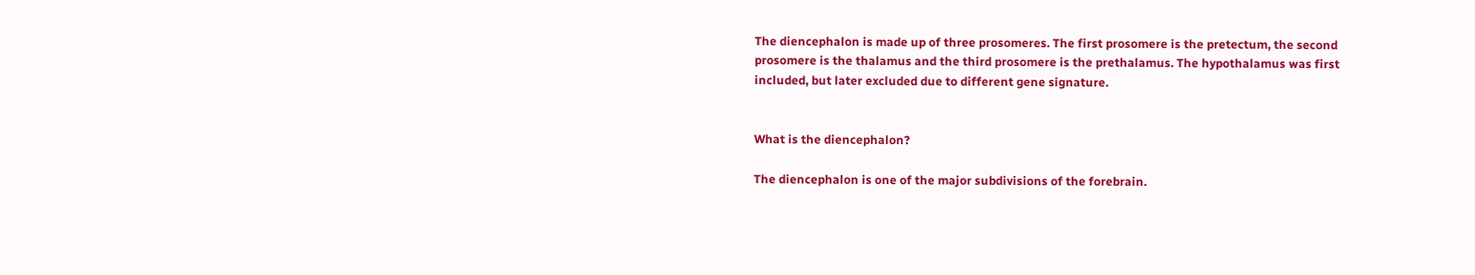The diencephalon is made up of three prosomeres. The first prosomere is the pretectum, the second prosomere is the thalamus and the third prosomere is the prethalamus. The hypothalamus was first included, but later excluded due to different gene signature.


What is the diencephalon?

The diencephalon is one of the major subdivisions of the forebrain.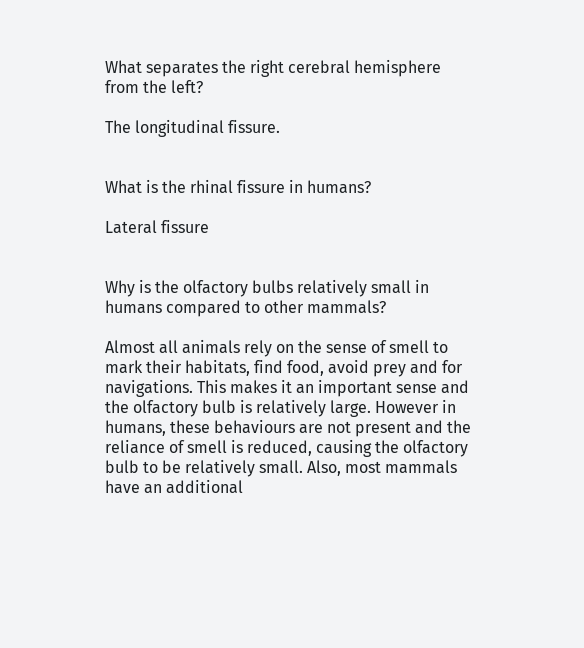What separates the right cerebral hemisphere from the left?

The longitudinal fissure.


What is the rhinal fissure in humans?

Lateral fissure


Why is the olfactory bulbs relatively small in humans compared to other mammals?

Almost all animals rely on the sense of smell to mark their habitats, find food, avoid prey and for navigations. This makes it an important sense and the olfactory bulb is relatively large. However in humans, these behaviours are not present and the reliance of smell is reduced, causing the olfactory bulb to be relatively small. Also, most mammals have an additional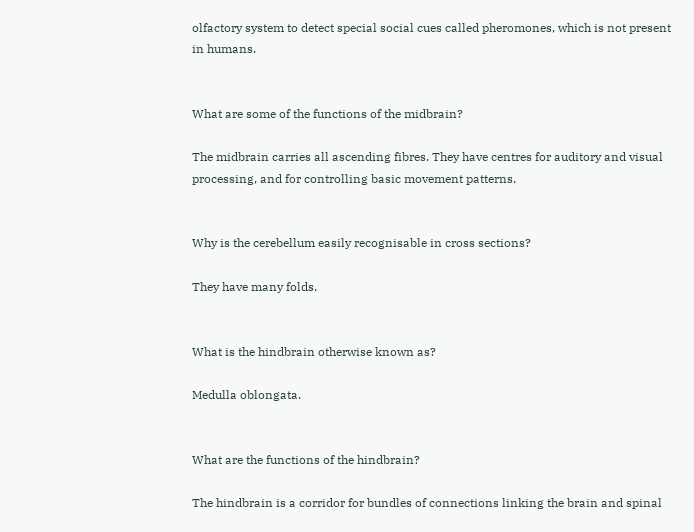olfactory system to detect special social cues called pheromones, which is not present in humans.


What are some of the functions of the midbrain?

The midbrain carries all ascending fibres. They have centres for auditory and visual processing, and for controlling basic movement patterns.


Why is the cerebellum easily recognisable in cross sections?

They have many folds.


What is the hindbrain otherwise known as?

Medulla oblongata.


What are the functions of the hindbrain?

The hindbrain is a corridor for bundles of connections linking the brain and spinal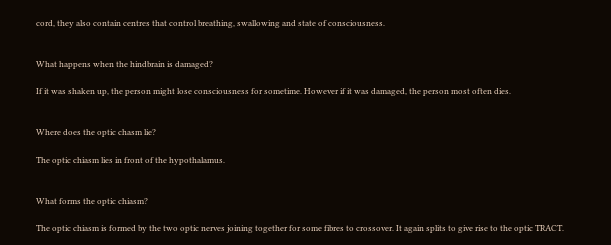cord, they also contain centres that control breathing, swallowing and state of consciousness.


What happens when the hindbrain is damaged?

If it was shaken up, the person might lose consciousness for sometime. However if it was damaged, the person most often dies.


Where does the optic chasm lie?

The optic chiasm lies in front of the hypothalamus.


What forms the optic chiasm?

The optic chiasm is formed by the two optic nerves joining together for some fibres to crossover. It again splits to give rise to the optic TRACT.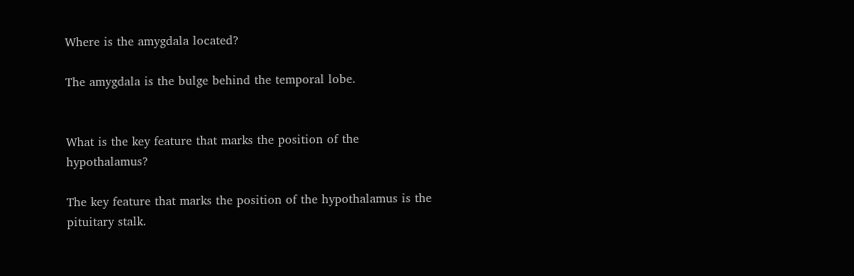Where is the amygdala located?

The amygdala is the bulge behind the temporal lobe.


What is the key feature that marks the position of the hypothalamus?

The key feature that marks the position of the hypothalamus is the pituitary stalk.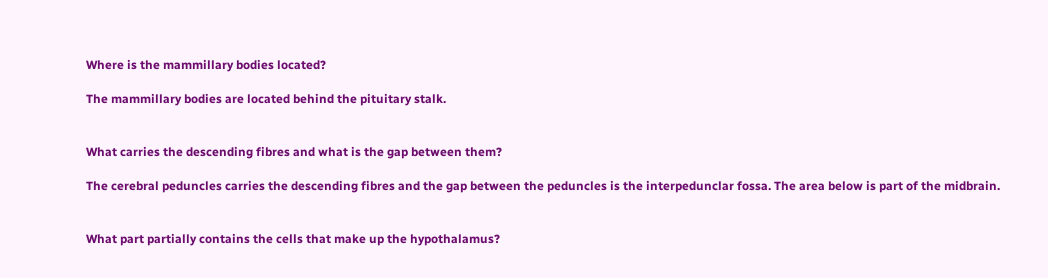Where is the mammillary bodies located?

The mammillary bodies are located behind the pituitary stalk.


What carries the descending fibres and what is the gap between them?

The cerebral peduncles carries the descending fibres and the gap between the peduncles is the interpedunclar fossa. The area below is part of the midbrain.


What part partially contains the cells that make up the hypothalamus?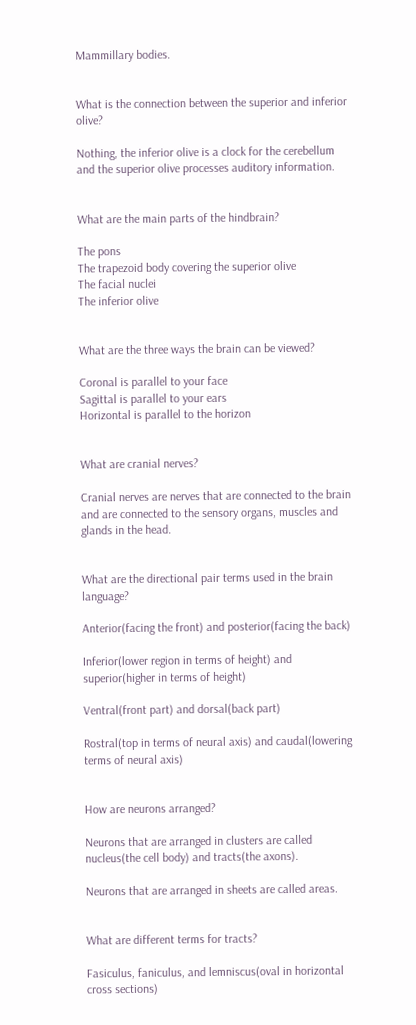Mammillary bodies.


What is the connection between the superior and inferior olive?

Nothing, the inferior olive is a clock for the cerebellum and the superior olive processes auditory information.


What are the main parts of the hindbrain?

The pons
The trapezoid body covering the superior olive
The facial nuclei
The inferior olive


What are the three ways the brain can be viewed?

Coronal is parallel to your face
Sagittal is parallel to your ears
Horizontal is parallel to the horizon


What are cranial nerves?

Cranial nerves are nerves that are connected to the brain and are connected to the sensory organs, muscles and glands in the head.


What are the directional pair terms used in the brain language?

Anterior(facing the front) and posterior(facing the back)

Inferior(lower region in terms of height) and superior(higher in terms of height)

Ventral(front part) and dorsal(back part)

Rostral(top in terms of neural axis) and caudal(lowering terms of neural axis)


How are neurons arranged?

Neurons that are arranged in clusters are called nucleus(the cell body) and tracts(the axons).

Neurons that are arranged in sheets are called areas.


What are different terms for tracts?

Fasiculus, faniculus, and lemniscus(oval in horizontal cross sections)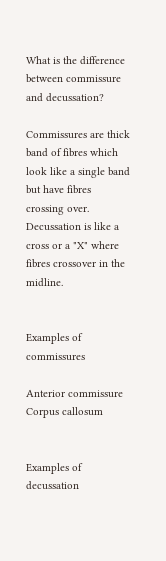What is the difference between commissure and decussation?

Commissures are thick band of fibres which look like a single band but have fibres crossing over. Decussation is like a cross or a "X" where fibres crossover in the midline.


Examples of commissures

Anterior commissure
Corpus callosum


Examples of decussation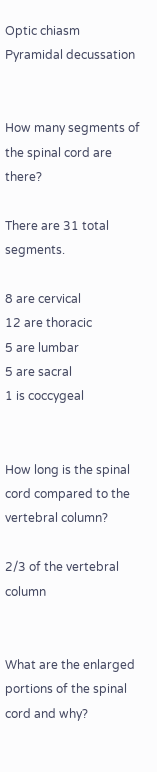Optic chiasm
Pyramidal decussation


How many segments of the spinal cord are there?

There are 31 total segments.

8 are cervical
12 are thoracic
5 are lumbar
5 are sacral
1 is coccygeal


How long is the spinal cord compared to the vertebral column?

2/3 of the vertebral column


What are the enlarged portions of the spinal cord and why?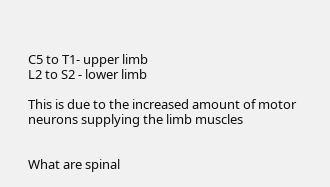C5 to T1- upper limb
L2 to S2 - lower limb

This is due to the increased amount of motor neurons supplying the limb muscles


What are spinal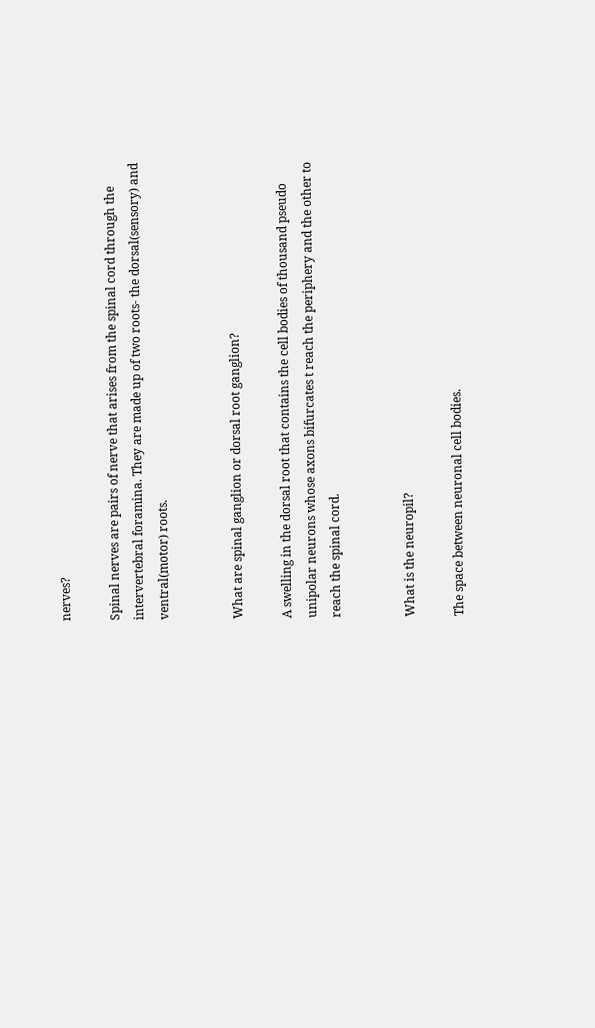nerves?

Spinal nerves are pairs of nerve that arises from the spinal cord through the intervertebral foramina. They are made up of two roots- the dorsal(sensory) and ventral(motor) roots.


What are spinal ganglion or dorsal root ganglion?

A swelling in the dorsal root that contains the cell bodies of thousand pseudo unipolar neurons whose axons bifurcates t reach the periphery and the other to reach the spinal cord.


What is the neuropil?

The space between neuronal cell bodies.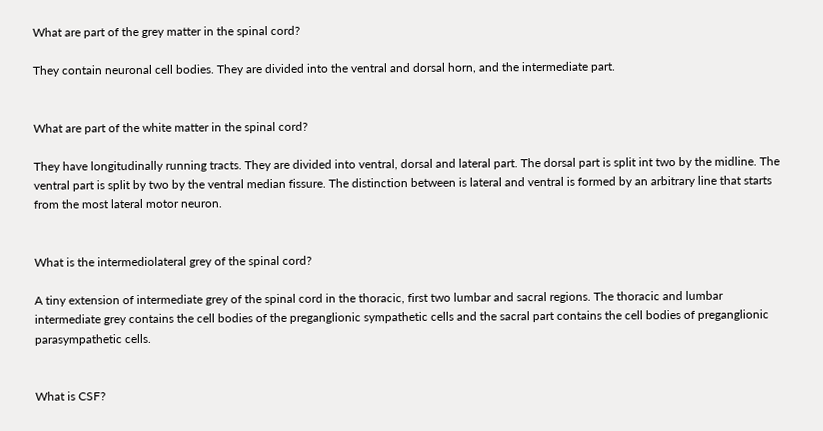What are part of the grey matter in the spinal cord?

They contain neuronal cell bodies. They are divided into the ventral and dorsal horn, and the intermediate part.


What are part of the white matter in the spinal cord?

They have longitudinally running tracts. They are divided into ventral, dorsal and lateral part. The dorsal part is split int two by the midline. The ventral part is split by two by the ventral median fissure. The distinction between is lateral and ventral is formed by an arbitrary line that starts from the most lateral motor neuron.


What is the intermediolateral grey of the spinal cord?

A tiny extension of intermediate grey of the spinal cord in the thoracic, first two lumbar and sacral regions. The thoracic and lumbar intermediate grey contains the cell bodies of the preganglionic sympathetic cells and the sacral part contains the cell bodies of preganglionic parasympathetic cells.


What is CSF?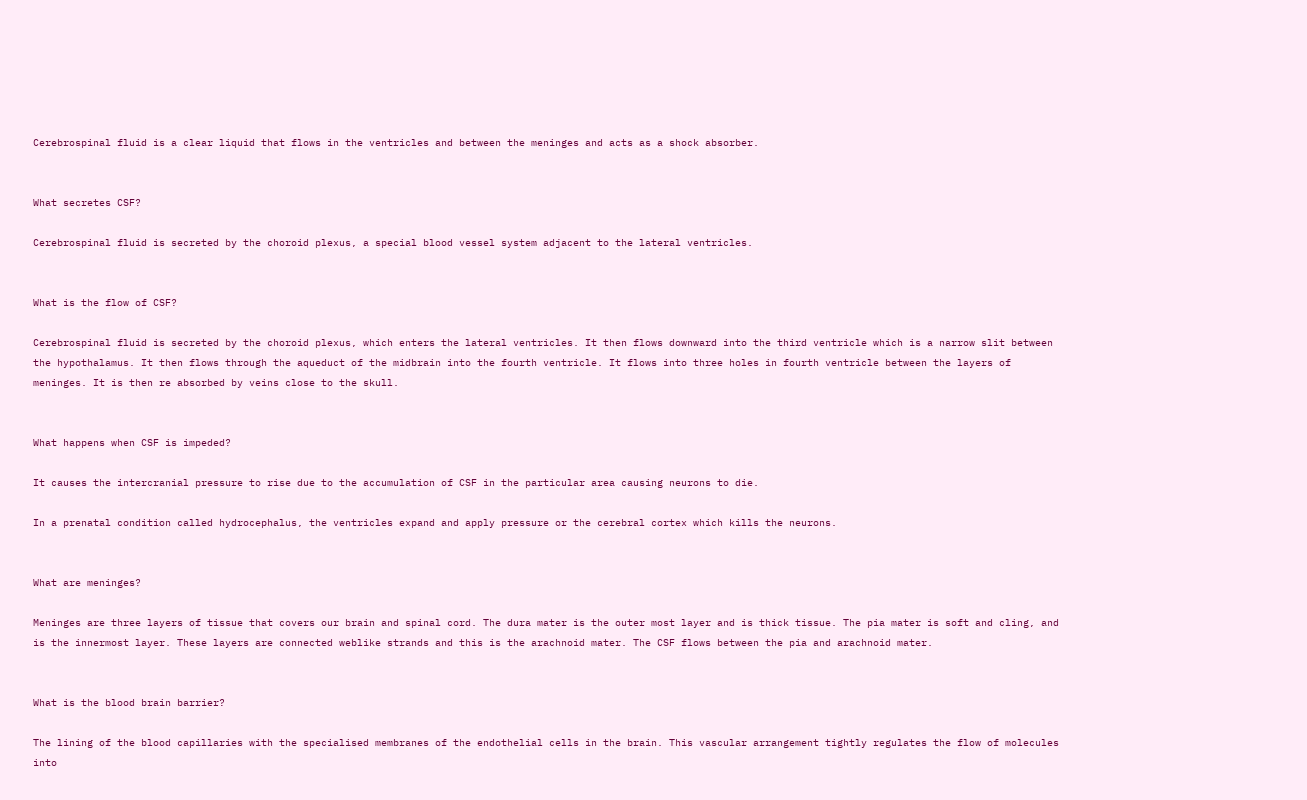Cerebrospinal fluid is a clear liquid that flows in the ventricles and between the meninges and acts as a shock absorber.


What secretes CSF?

Cerebrospinal fluid is secreted by the choroid plexus, a special blood vessel system adjacent to the lateral ventricles.


What is the flow of CSF?

Cerebrospinal fluid is secreted by the choroid plexus, which enters the lateral ventricles. It then flows downward into the third ventricle which is a narrow slit between the hypothalamus. It then flows through the aqueduct of the midbrain into the fourth ventricle. It flows into three holes in fourth ventricle between the layers of meninges. It is then re absorbed by veins close to the skull.


What happens when CSF is impeded?

It causes the intercranial pressure to rise due to the accumulation of CSF in the particular area causing neurons to die.

In a prenatal condition called hydrocephalus, the ventricles expand and apply pressure or the cerebral cortex which kills the neurons.


What are meninges?

Meninges are three layers of tissue that covers our brain and spinal cord. The dura mater is the outer most layer and is thick tissue. The pia mater is soft and cling, and is the innermost layer. These layers are connected weblike strands and this is the arachnoid mater. The CSF flows between the pia and arachnoid mater.


What is the blood brain barrier?

The lining of the blood capillaries with the specialised membranes of the endothelial cells in the brain. This vascular arrangement tightly regulates the flow of molecules into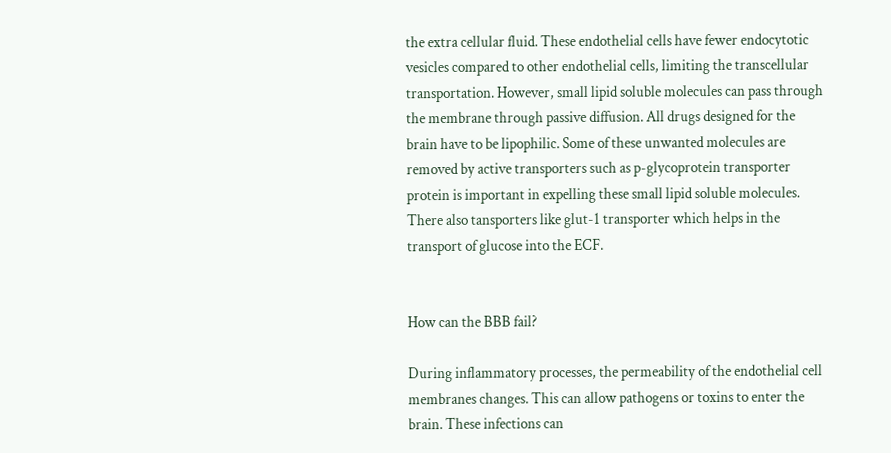the extra cellular fluid. These endothelial cells have fewer endocytotic vesicles compared to other endothelial cells, limiting the transcellular transportation. However, small lipid soluble molecules can pass through the membrane through passive diffusion. All drugs designed for the brain have to be lipophilic. Some of these unwanted molecules are removed by active transporters such as p-glycoprotein transporter protein is important in expelling these small lipid soluble molecules. There also tansporters like glut-1 transporter which helps in the transport of glucose into the ECF.


How can the BBB fail?

During inflammatory processes, the permeability of the endothelial cell membranes changes. This can allow pathogens or toxins to enter the brain. These infections can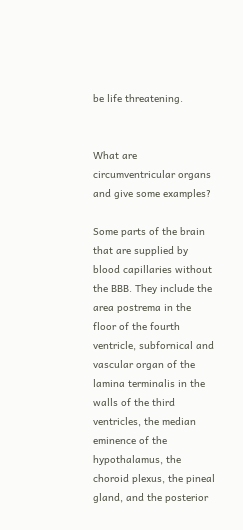be life threatening.


What are circumventricular organs and give some examples?

Some parts of the brain that are supplied by blood capillaries without the BBB. They include the area postrema in the floor of the fourth ventricle, subfornical and vascular organ of the lamina terminalis in the walls of the third ventricles, the median eminence of the hypothalamus, the choroid plexus, the pineal gland, and the posterior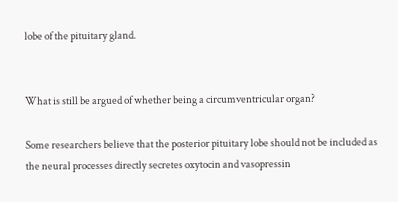lobe of the pituitary gland.


What is still be argued of whether being a circumventricular organ?

Some researchers believe that the posterior pituitary lobe should not be included as the neural processes directly secretes oxytocin and vasopressin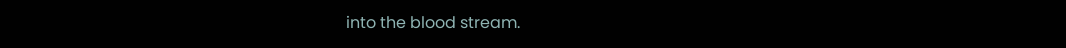into the blood stream.